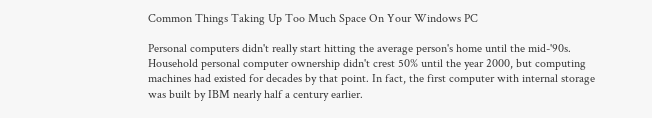Common Things Taking Up Too Much Space On Your Windows PC

Personal computers didn't really start hitting the average person's home until the mid-'90s. Household personal computer ownership didn't crest 50% until the year 2000, but computing machines had existed for decades by that point. In fact, the first computer with internal storage was built by IBM nearly half a century earlier.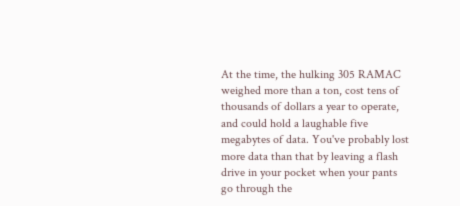At the time, the hulking 305 RAMAC weighed more than a ton, cost tens of thousands of dollars a year to operate, and could hold a laughable five megabytes of data. You've probably lost more data than that by leaving a flash drive in your pocket when your pants go through the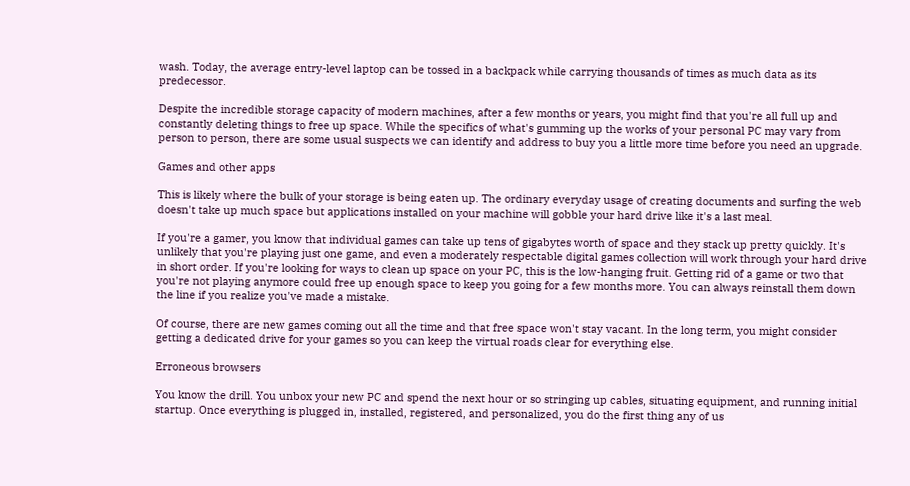wash. Today, the average entry-level laptop can be tossed in a backpack while carrying thousands of times as much data as its predecessor.

Despite the incredible storage capacity of modern machines, after a few months or years, you might find that you're all full up and constantly deleting things to free up space. While the specifics of what's gumming up the works of your personal PC may vary from person to person, there are some usual suspects we can identify and address to buy you a little more time before you need an upgrade.

Games and other apps

This is likely where the bulk of your storage is being eaten up. The ordinary everyday usage of creating documents and surfing the web doesn't take up much space but applications installed on your machine will gobble your hard drive like it's a last meal.

If you're a gamer, you know that individual games can take up tens of gigabytes worth of space and they stack up pretty quickly. It's unlikely that you're playing just one game, and even a moderately respectable digital games collection will work through your hard drive in short order. If you're looking for ways to clean up space on your PC, this is the low-hanging fruit. Getting rid of a game or two that you're not playing anymore could free up enough space to keep you going for a few months more. You can always reinstall them down the line if you realize you've made a mistake.

Of course, there are new games coming out all the time and that free space won't stay vacant. In the long term, you might consider getting a dedicated drive for your games so you can keep the virtual roads clear for everything else.

Erroneous browsers

You know the drill. You unbox your new PC and spend the next hour or so stringing up cables, situating equipment, and running initial startup. Once everything is plugged in, installed, registered, and personalized, you do the first thing any of us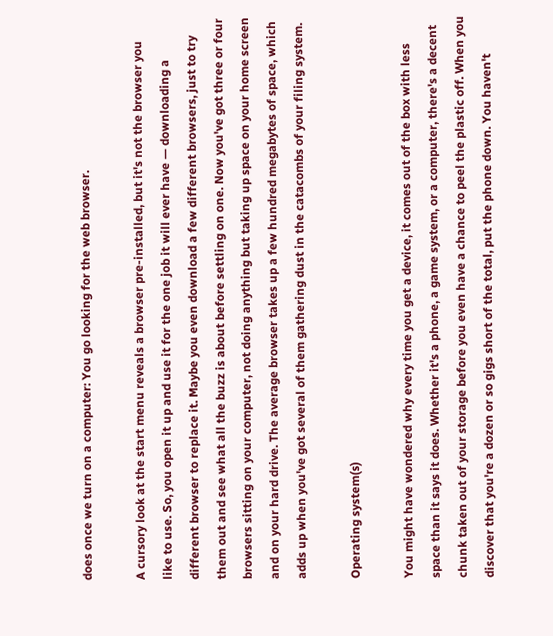does once we turn on a computer: You go looking for the web browser.

A cursory look at the start menu reveals a browser pre-installed, but it's not the browser you like to use. So, you open it up and use it for the one job it will ever have — downloading a different browser to replace it. Maybe you even download a few different browsers, just to try them out and see what all the buzz is about before settling on one. Now you've got three or four browsers sitting on your computer, not doing anything but taking up space on your home screen and on your hard drive. The average browser takes up a few hundred megabytes of space, which adds up when you've got several of them gathering dust in the catacombs of your filing system.

Operating system(s)

You might have wondered why every time you get a device, it comes out of the box with less space than it says it does. Whether it's a phone, a game system, or a computer, there's a decent chunk taken out of your storage before you even have a chance to peel the plastic off. When you discover that you're a dozen or so gigs short of the total, put the phone down. You haven't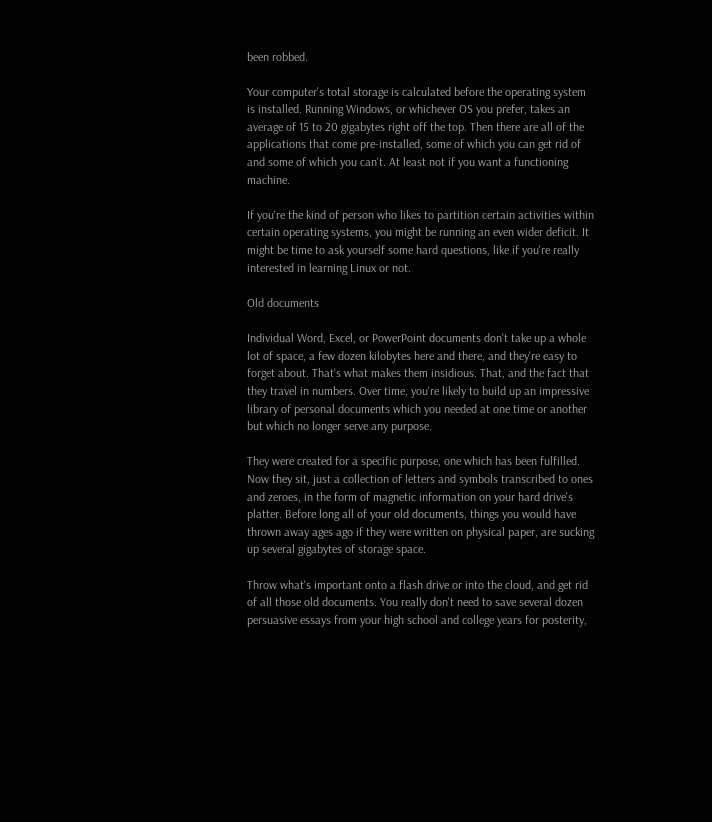been robbed.

Your computer's total storage is calculated before the operating system is installed. Running Windows, or whichever OS you prefer, takes an average of 15 to 20 gigabytes right off the top. Then there are all of the applications that come pre-installed, some of which you can get rid of and some of which you can't. At least not if you want a functioning machine.

If you're the kind of person who likes to partition certain activities within certain operating systems, you might be running an even wider deficit. It might be time to ask yourself some hard questions, like if you're really interested in learning Linux or not.

Old documents

Individual Word, Excel, or PowerPoint documents don't take up a whole lot of space, a few dozen kilobytes here and there, and they're easy to forget about. That's what makes them insidious. That, and the fact that they travel in numbers. Over time, you're likely to build up an impressive library of personal documents which you needed at one time or another but which no longer serve any purpose.

They were created for a specific purpose, one which has been fulfilled. Now they sit, just a collection of letters and symbols transcribed to ones and zeroes, in the form of magnetic information on your hard drive's platter. Before long all of your old documents, things you would have thrown away ages ago if they were written on physical paper, are sucking up several gigabytes of storage space.

Throw what's important onto a flash drive or into the cloud, and get rid of all those old documents. You really don't need to save several dozen persuasive essays from your high school and college years for posterity,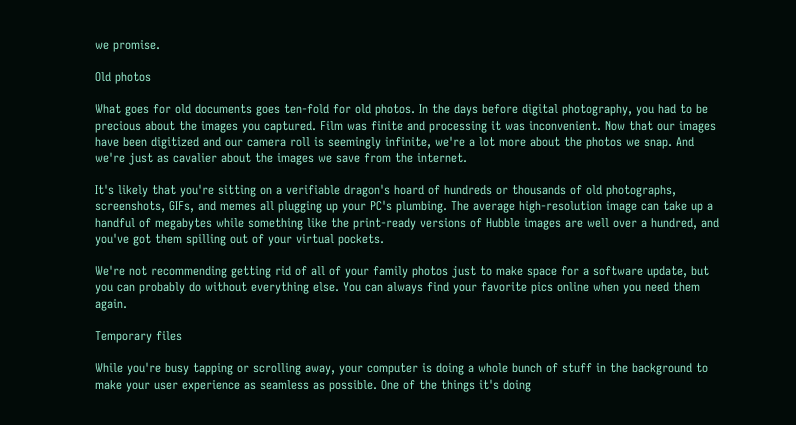we promise.

Old photos

What goes for old documents goes ten-fold for old photos. In the days before digital photography, you had to be precious about the images you captured. Film was finite and processing it was inconvenient. Now that our images have been digitized and our camera roll is seemingly infinite, we're a lot more about the photos we snap. And we're just as cavalier about the images we save from the internet.

It's likely that you're sitting on a verifiable dragon's hoard of hundreds or thousands of old photographs, screenshots, GIFs, and memes all plugging up your PC's plumbing. The average high-resolution image can take up a handful of megabytes while something like the print-ready versions of Hubble images are well over a hundred, and you've got them spilling out of your virtual pockets.

We're not recommending getting rid of all of your family photos just to make space for a software update, but you can probably do without everything else. You can always find your favorite pics online when you need them again.

Temporary files

While you're busy tapping or scrolling away, your computer is doing a whole bunch of stuff in the background to make your user experience as seamless as possible. One of the things it's doing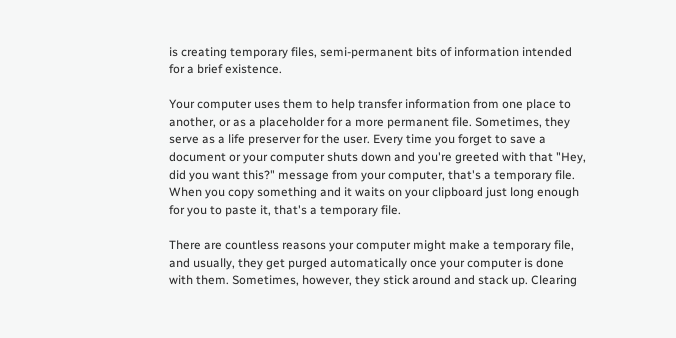is creating temporary files, semi-permanent bits of information intended for a brief existence.

Your computer uses them to help transfer information from one place to another, or as a placeholder for a more permanent file. Sometimes, they serve as a life preserver for the user. Every time you forget to save a document or your computer shuts down and you're greeted with that "Hey, did you want this?" message from your computer, that's a temporary file. When you copy something and it waits on your clipboard just long enough for you to paste it, that's a temporary file.

There are countless reasons your computer might make a temporary file, and usually, they get purged automatically once your computer is done with them. Sometimes, however, they stick around and stack up. Clearing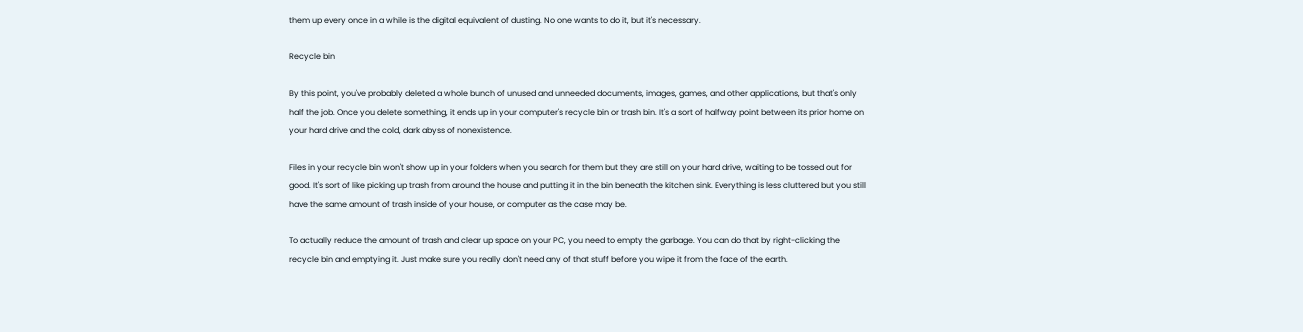them up every once in a while is the digital equivalent of dusting. No one wants to do it, but it's necessary.

Recycle bin

By this point, you've probably deleted a whole bunch of unused and unneeded documents, images, games, and other applications, but that's only half the job. Once you delete something, it ends up in your computer's recycle bin or trash bin. It's a sort of halfway point between its prior home on your hard drive and the cold, dark abyss of nonexistence.

Files in your recycle bin won't show up in your folders when you search for them but they are still on your hard drive, waiting to be tossed out for good. It's sort of like picking up trash from around the house and putting it in the bin beneath the kitchen sink. Everything is less cluttered but you still have the same amount of trash inside of your house, or computer as the case may be.

To actually reduce the amount of trash and clear up space on your PC, you need to empty the garbage. You can do that by right-clicking the recycle bin and emptying it. Just make sure you really don't need any of that stuff before you wipe it from the face of the earth.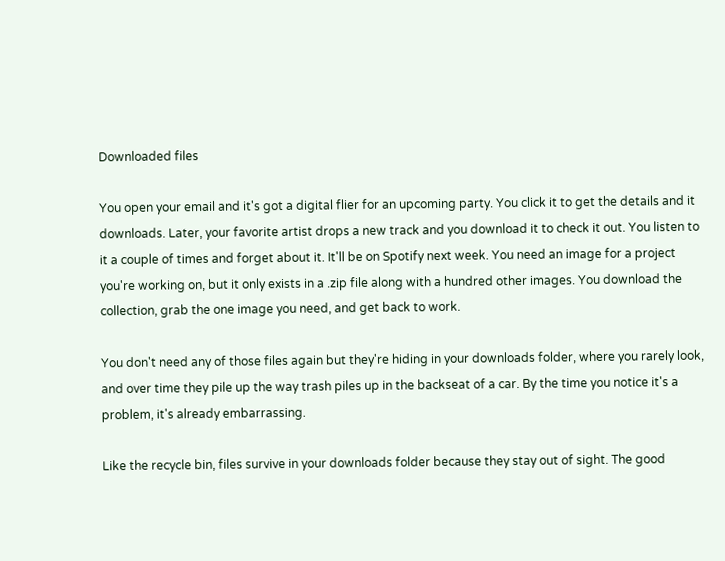Downloaded files

You open your email and it's got a digital flier for an upcoming party. You click it to get the details and it downloads. Later, your favorite artist drops a new track and you download it to check it out. You listen to it a couple of times and forget about it. It'll be on Spotify next week. You need an image for a project you're working on, but it only exists in a .zip file along with a hundred other images. You download the collection, grab the one image you need, and get back to work.

You don't need any of those files again but they're hiding in your downloads folder, where you rarely look, and over time they pile up the way trash piles up in the backseat of a car. By the time you notice it's a problem, it's already embarrassing.

Like the recycle bin, files survive in your downloads folder because they stay out of sight. The good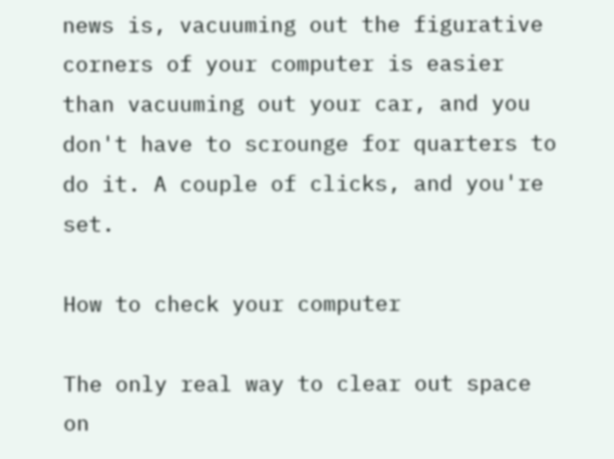news is, vacuuming out the figurative corners of your computer is easier than vacuuming out your car, and you don't have to scrounge for quarters to do it. A couple of clicks, and you're set.

How to check your computer

The only real way to clear out space on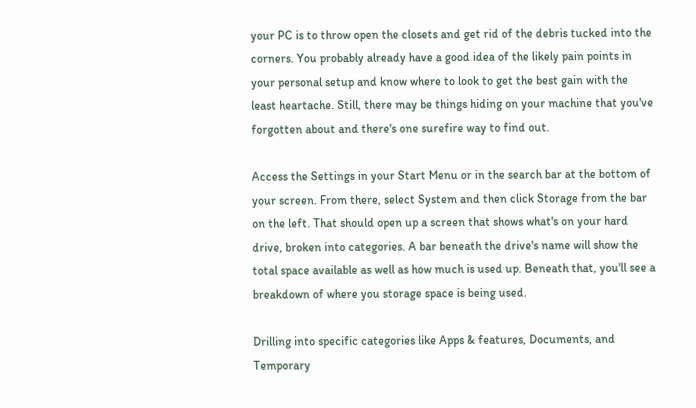your PC is to throw open the closets and get rid of the debris tucked into the corners. You probably already have a good idea of the likely pain points in your personal setup and know where to look to get the best gain with the least heartache. Still, there may be things hiding on your machine that you've forgotten about and there's one surefire way to find out.

Access the Settings in your Start Menu or in the search bar at the bottom of your screen. From there, select System and then click Storage from the bar on the left. That should open up a screen that shows what's on your hard drive, broken into categories. A bar beneath the drive's name will show the total space available as well as how much is used up. Beneath that, you'll see a breakdown of where you storage space is being used.

Drilling into specific categories like Apps & features, Documents, and Temporary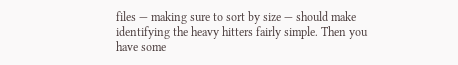files — making sure to sort by size — should make identifying the heavy hitters fairly simple. Then you have some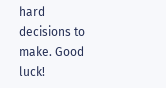hard decisions to make. Good luck!